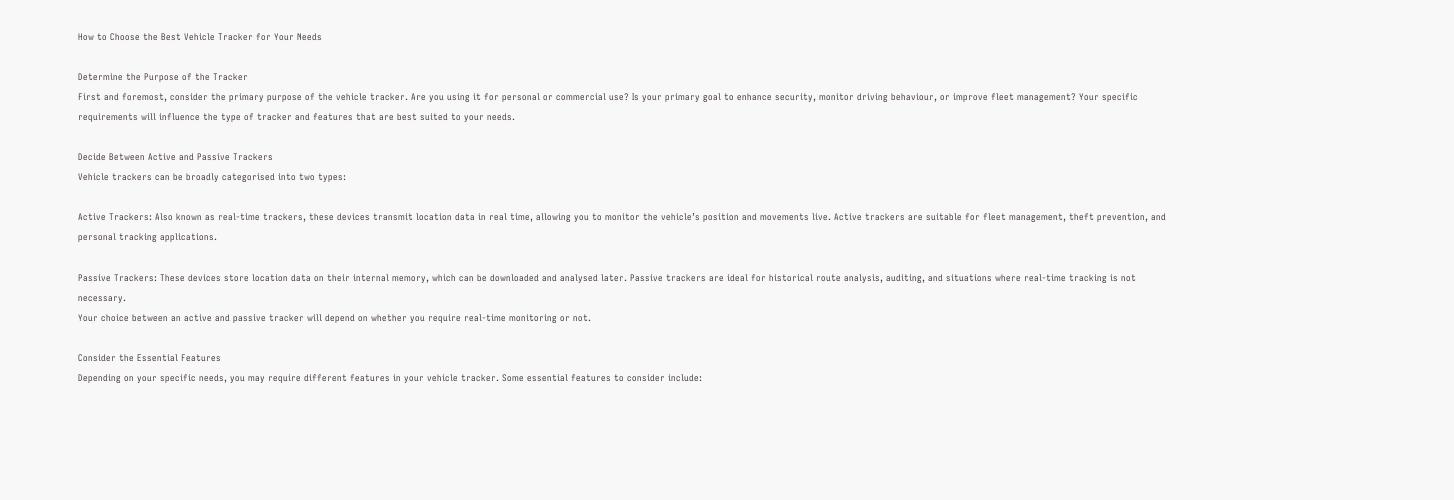How to Choose the Best Vehicle Tracker for Your Needs

Determine the Purpose of the Tracker
First and foremost, consider the primary purpose of the vehicle tracker. Are you using it for personal or commercial use? Is your primary goal to enhance security, monitor driving behaviour, or improve fleet management? Your specific requirements will influence the type of tracker and features that are best suited to your needs.

Decide Between Active and Passive Trackers
Vehicle trackers can be broadly categorised into two types:

Active Trackers: Also known as real-time trackers, these devices transmit location data in real time, allowing you to monitor the vehicle’s position and movements live. Active trackers are suitable for fleet management, theft prevention, and personal tracking applications.

Passive Trackers: These devices store location data on their internal memory, which can be downloaded and analysed later. Passive trackers are ideal for historical route analysis, auditing, and situations where real-time tracking is not necessary.
Your choice between an active and passive tracker will depend on whether you require real-time monitoring or not.

Consider the Essential Features
Depending on your specific needs, you may require different features in your vehicle tracker. Some essential features to consider include: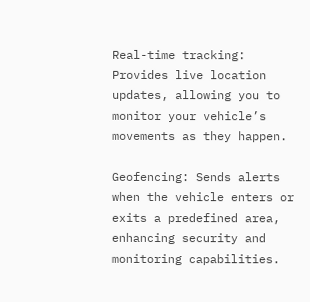Real-time tracking: Provides live location updates, allowing you to monitor your vehicle’s movements as they happen.

Geofencing: Sends alerts when the vehicle enters or exits a predefined area, enhancing security and monitoring capabilities.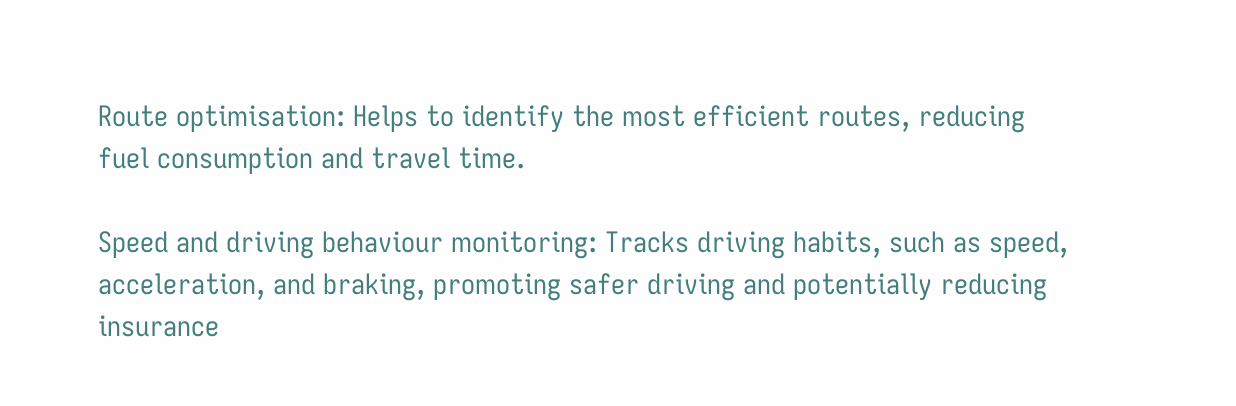Route optimisation: Helps to identify the most efficient routes, reducing fuel consumption and travel time.

Speed and driving behaviour monitoring: Tracks driving habits, such as speed, acceleration, and braking, promoting safer driving and potentially reducing insurance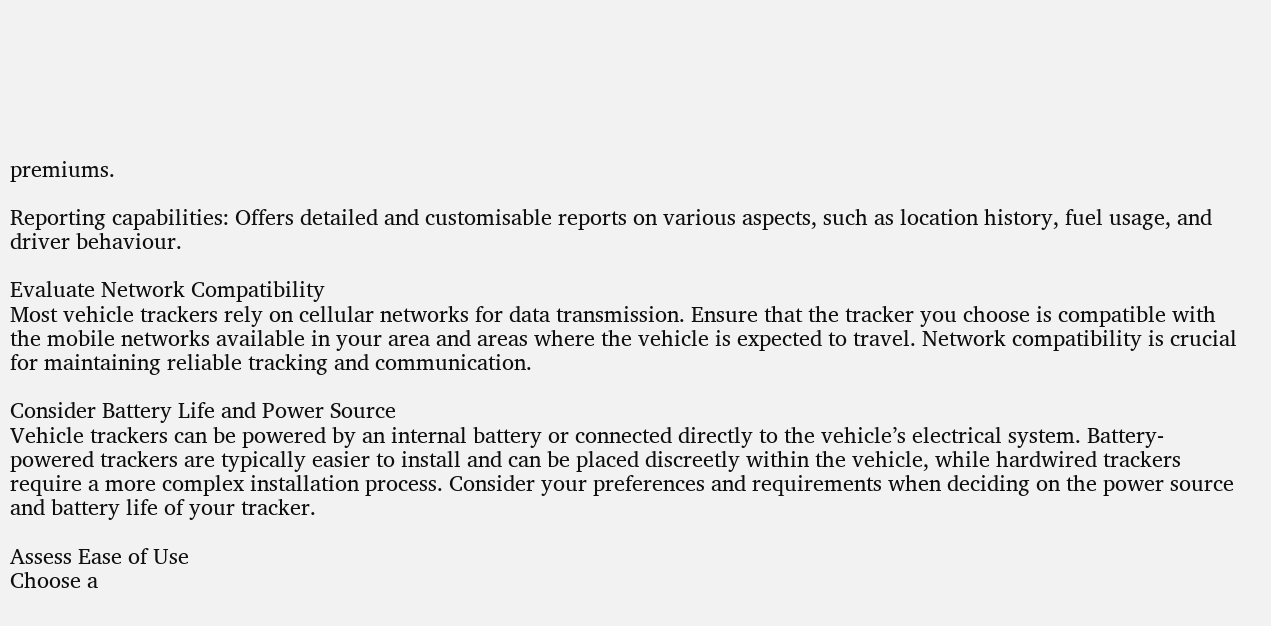premiums.

Reporting capabilities: Offers detailed and customisable reports on various aspects, such as location history, fuel usage, and driver behaviour.

Evaluate Network Compatibility
Most vehicle trackers rely on cellular networks for data transmission. Ensure that the tracker you choose is compatible with the mobile networks available in your area and areas where the vehicle is expected to travel. Network compatibility is crucial for maintaining reliable tracking and communication.

Consider Battery Life and Power Source
Vehicle trackers can be powered by an internal battery or connected directly to the vehicle’s electrical system. Battery-powered trackers are typically easier to install and can be placed discreetly within the vehicle, while hardwired trackers require a more complex installation process. Consider your preferences and requirements when deciding on the power source and battery life of your tracker.

Assess Ease of Use
Choose a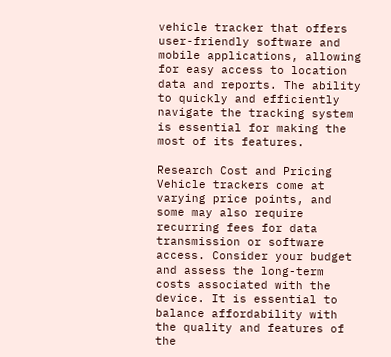vehicle tracker that offers user-friendly software and mobile applications, allowing for easy access to location data and reports. The ability to quickly and efficiently navigate the tracking system is essential for making the most of its features.

Research Cost and Pricing
Vehicle trackers come at varying price points, and some may also require recurring fees for data transmission or software access. Consider your budget and assess the long-term costs associated with the device. It is essential to balance affordability with the quality and features of the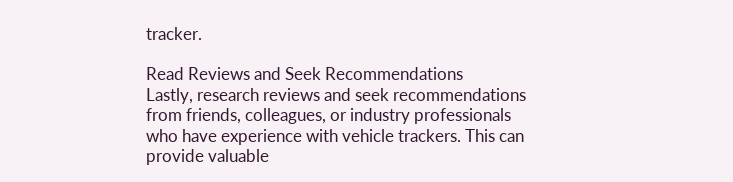tracker.

Read Reviews and Seek Recommendations
Lastly, research reviews and seek recommendations from friends, colleagues, or industry professionals who have experience with vehicle trackers. This can provide valuable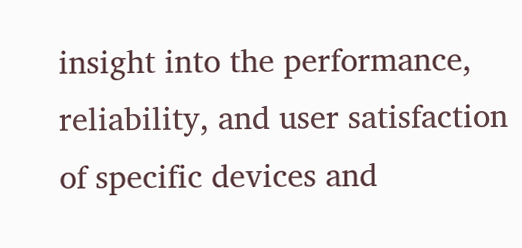insight into the performance, reliability, and user satisfaction of specific devices and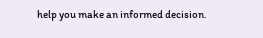help you make an informed decision.